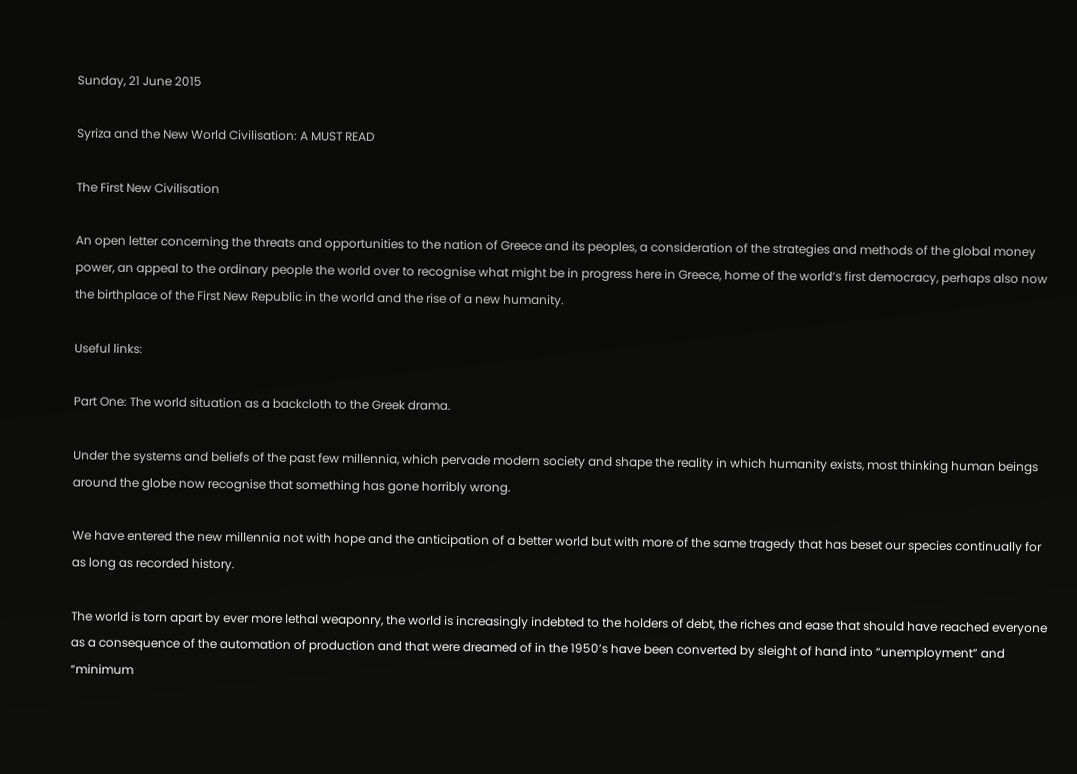Sunday, 21 June 2015

Syriza and the New World Civilisation: A MUST READ

The First New Civilisation

An open letter concerning the threats and opportunities to the nation of Greece and its peoples, a consideration of the strategies and methods of the global money power, an appeal to the ordinary people the world over to recognise what might be in progress here in Greece, home of the world’s first democracy, perhaps also now the birthplace of the First New Republic in the world and the rise of a new humanity.

Useful links:

Part One: The world situation as a backcloth to the Greek drama.

Under the systems and beliefs of the past few millennia, which pervade modern society and shape the reality in which humanity exists, most thinking human beings around the globe now recognise that something has gone horribly wrong.

We have entered the new millennia not with hope and the anticipation of a better world but with more of the same tragedy that has beset our species continually for as long as recorded history.

The world is torn apart by ever more lethal weaponry, the world is increasingly indebted to the holders of debt, the riches and ease that should have reached everyone as a consequence of the automation of production and that were dreamed of in the 1950’s have been converted by sleight of hand into “unemployment” and “minimum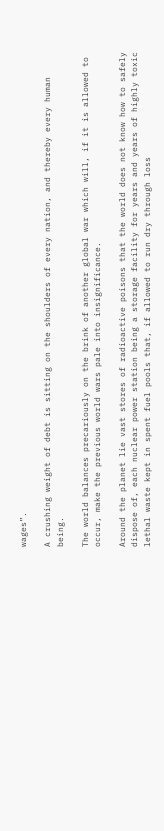wages”.

A crushing weight of debt is sitting on the shoulders of every nation, and thereby every human being.

The world balances precariously on the brink of another global war which will, if it is allowed to occur, make the previous world wars pale into insignificance.

Around the planet lie vast stores of radioactive poisons that the world does not know how to safely dispose of, each nuclear power station being a storage facility for years and years of highly toxic lethal waste kept in spent fuel pools that, if allowed to run dry through loss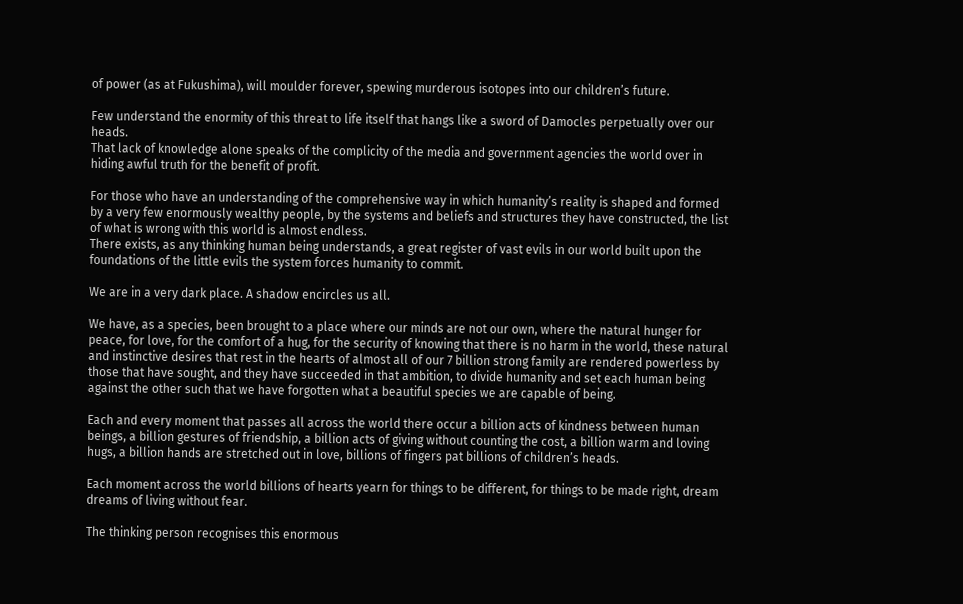of power (as at Fukushima), will moulder forever, spewing murderous isotopes into our children’s future.

Few understand the enormity of this threat to life itself that hangs like a sword of Damocles perpetually over our heads.
That lack of knowledge alone speaks of the complicity of the media and government agencies the world over in hiding awful truth for the benefit of profit.

For those who have an understanding of the comprehensive way in which humanity’s reality is shaped and formed by a very few enormously wealthy people, by the systems and beliefs and structures they have constructed, the list of what is wrong with this world is almost endless.
There exists, as any thinking human being understands, a great register of vast evils in our world built upon the foundations of the little evils the system forces humanity to commit.

We are in a very dark place. A shadow encircles us all.

We have, as a species, been brought to a place where our minds are not our own, where the natural hunger for peace, for love, for the comfort of a hug, for the security of knowing that there is no harm in the world, these natural and instinctive desires that rest in the hearts of almost all of our 7 billion strong family are rendered powerless by those that have sought, and they have succeeded in that ambition, to divide humanity and set each human being against the other such that we have forgotten what a beautiful species we are capable of being.

Each and every moment that passes all across the world there occur a billion acts of kindness between human beings, a billion gestures of friendship, a billion acts of giving without counting the cost, a billion warm and loving hugs, a billion hands are stretched out in love, billions of fingers pat billions of children’s heads.

Each moment across the world billions of hearts yearn for things to be different, for things to be made right, dream dreams of living without fear.

The thinking person recognises this enormous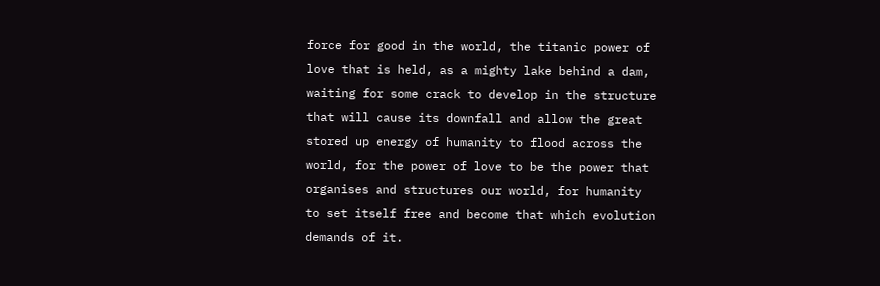force for good in the world, the titanic power of love that is held, as a mighty lake behind a dam, waiting for some crack to develop in the structure that will cause its downfall and allow the great stored up energy of humanity to flood across the world, for the power of love to be the power that organises and structures our world, for humanity to set itself free and become that which evolution demands of it.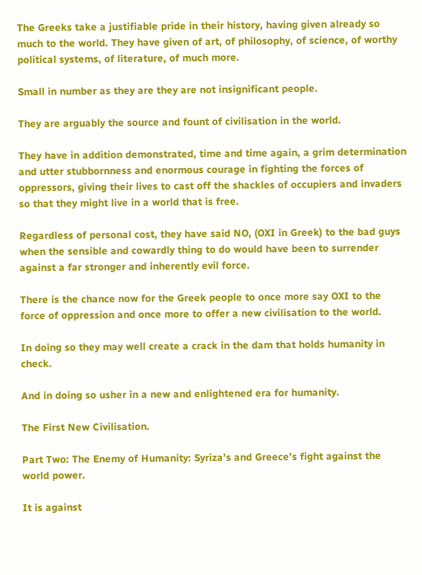The Greeks take a justifiable pride in their history, having given already so much to the world. They have given of art, of philosophy, of science, of worthy political systems, of literature, of much more.

Small in number as they are they are not insignificant people.

They are arguably the source and fount of civilisation in the world.

They have in addition demonstrated, time and time again, a grim determination and utter stubbornness and enormous courage in fighting the forces of oppressors, giving their lives to cast off the shackles of occupiers and invaders so that they might live in a world that is free.

Regardless of personal cost, they have said NO, (OXI in Greek) to the bad guys when the sensible and cowardly thing to do would have been to surrender against a far stronger and inherently evil force.

There is the chance now for the Greek people to once more say OXI to the force of oppression and once more to offer a new civilisation to the world.

In doing so they may well create a crack in the dam that holds humanity in check.

And in doing so usher in a new and enlightened era for humanity.

The First New Civilisation.

Part Two: The Enemy of Humanity: Syriza’s and Greece’s fight against the world power.

It is against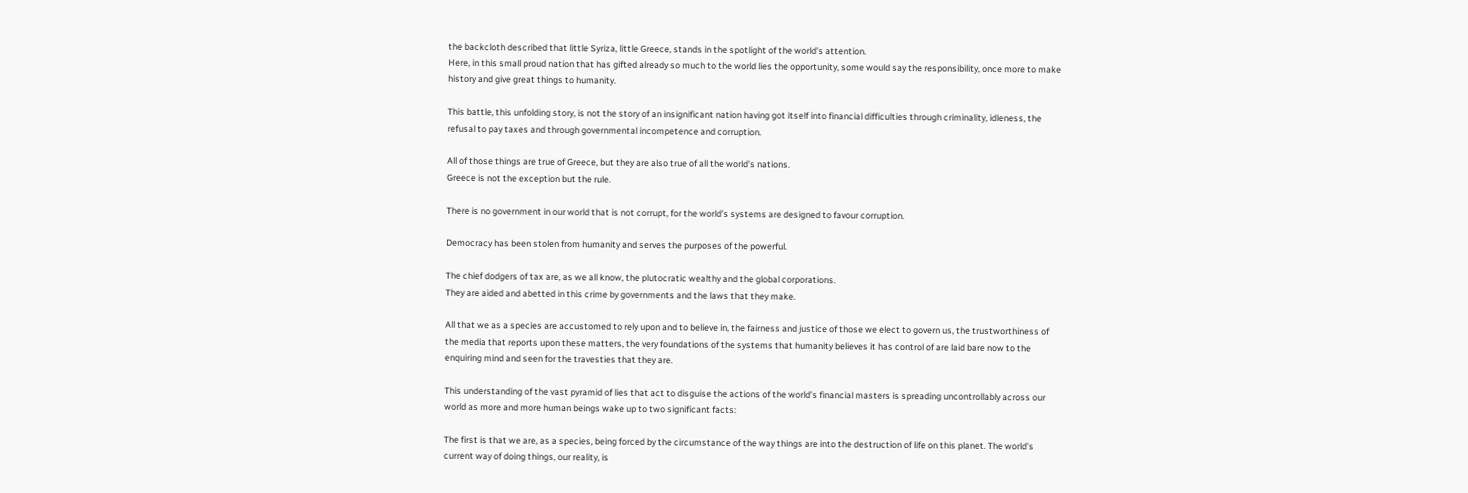the backcloth described that little Syriza, little Greece, stands in the spotlight of the world’s attention.
Here, in this small proud nation that has gifted already so much to the world lies the opportunity, some would say the responsibility, once more to make history and give great things to humanity.

This battle, this unfolding story, is not the story of an insignificant nation having got itself into financial difficulties through criminality, idleness, the refusal to pay taxes and through governmental incompetence and corruption.

All of those things are true of Greece, but they are also true of all the world’s nations.
Greece is not the exception but the rule.

There is no government in our world that is not corrupt, for the world’s systems are designed to favour corruption.

Democracy has been stolen from humanity and serves the purposes of the powerful.

The chief dodgers of tax are, as we all know, the plutocratic wealthy and the global corporations.
They are aided and abetted in this crime by governments and the laws that they make.

All that we as a species are accustomed to rely upon and to believe in, the fairness and justice of those we elect to govern us, the trustworthiness of the media that reports upon these matters, the very foundations of the systems that humanity believes it has control of are laid bare now to the enquiring mind and seen for the travesties that they are.

This understanding of the vast pyramid of lies that act to disguise the actions of the world’s financial masters is spreading uncontrollably across our world as more and more human beings wake up to two significant facts:

The first is that we are, as a species, being forced by the circumstance of the way things are into the destruction of life on this planet. The world’s current way of doing things, our reality, is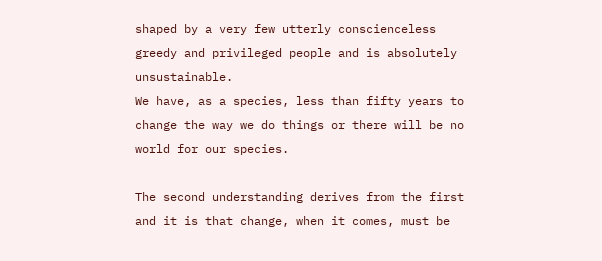shaped by a very few utterly conscienceless greedy and privileged people and is absolutely unsustainable.
We have, as a species, less than fifty years to change the way we do things or there will be no world for our species.

The second understanding derives from the first and it is that change, when it comes, must be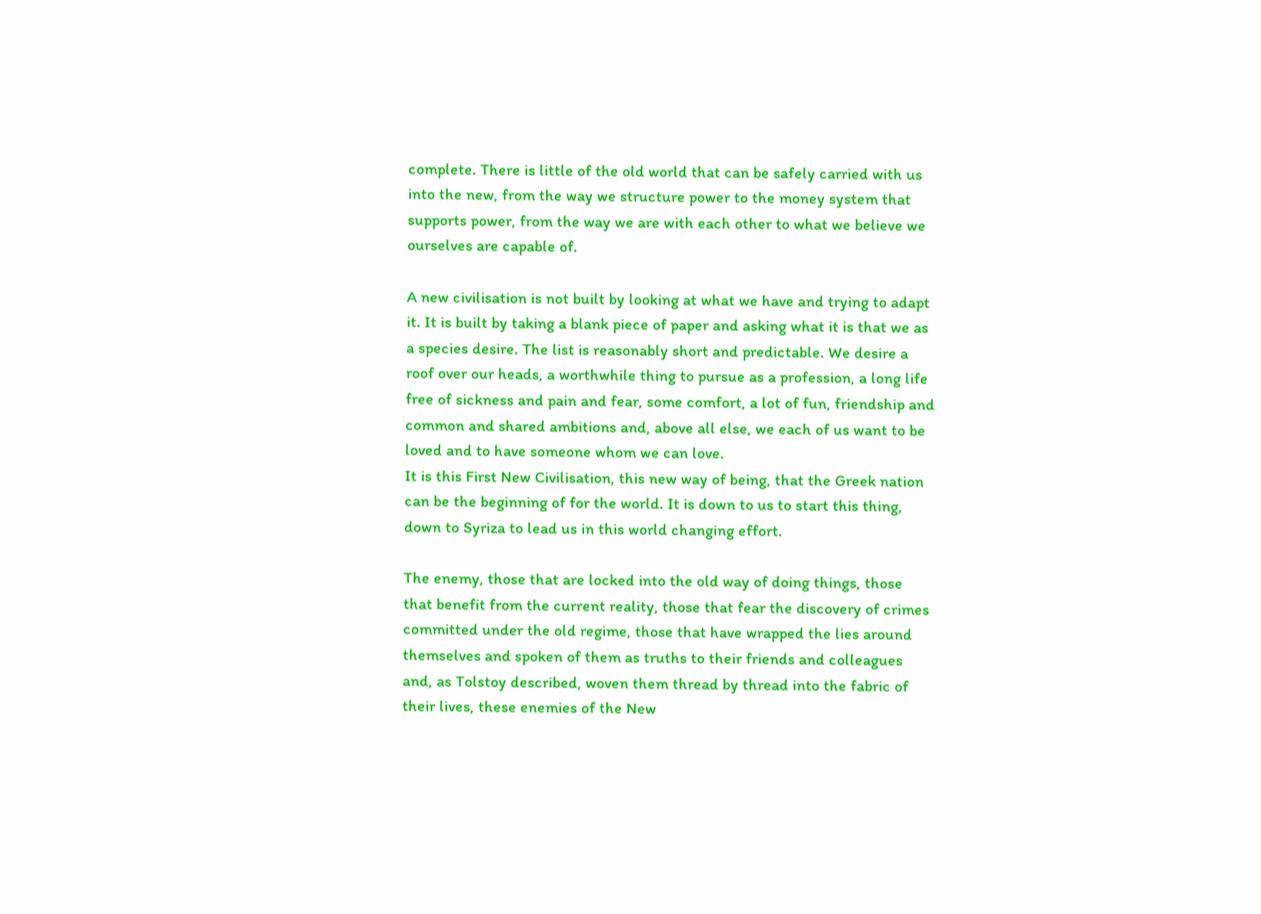complete. There is little of the old world that can be safely carried with us into the new, from the way we structure power to the money system that supports power, from the way we are with each other to what we believe we ourselves are capable of.

A new civilisation is not built by looking at what we have and trying to adapt it. It is built by taking a blank piece of paper and asking what it is that we as a species desire. The list is reasonably short and predictable. We desire a roof over our heads, a worthwhile thing to pursue as a profession, a long life free of sickness and pain and fear, some comfort, a lot of fun, friendship and common and shared ambitions and, above all else, we each of us want to be loved and to have someone whom we can love.
It is this First New Civilisation, this new way of being, that the Greek nation can be the beginning of for the world. It is down to us to start this thing, down to Syriza to lead us in this world changing effort.

The enemy, those that are locked into the old way of doing things, those that benefit from the current reality, those that fear the discovery of crimes committed under the old regime, those that have wrapped the lies around themselves and spoken of them as truths to their friends and colleagues and, as Tolstoy described, woven them thread by thread into the fabric of their lives, these enemies of the New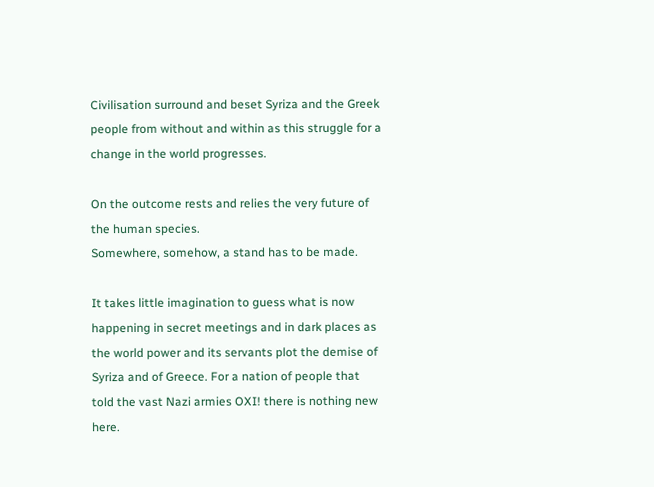Civilisation surround and beset Syriza and the Greek people from without and within as this struggle for a change in the world progresses.

On the outcome rests and relies the very future of the human species.
Somewhere, somehow, a stand has to be made.

It takes little imagination to guess what is now happening in secret meetings and in dark places as the world power and its servants plot the demise of Syriza and of Greece. For a nation of people that told the vast Nazi armies OXI! there is nothing new here.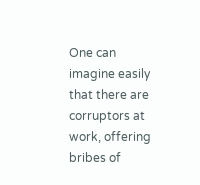One can imagine easily that there are corruptors at work, offering bribes of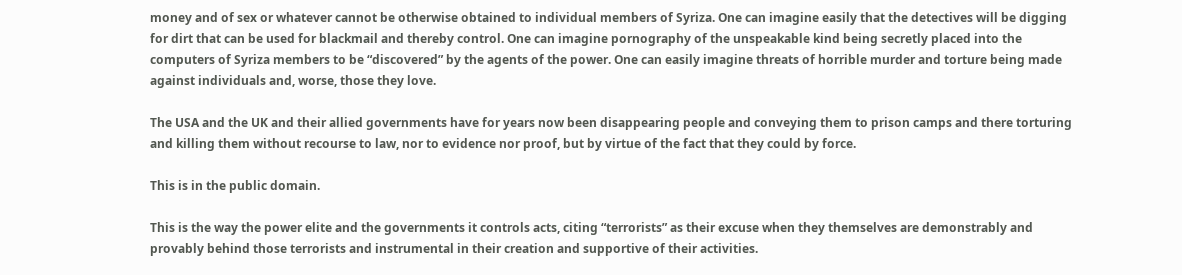money and of sex or whatever cannot be otherwise obtained to individual members of Syriza. One can imagine easily that the detectives will be digging for dirt that can be used for blackmail and thereby control. One can imagine pornography of the unspeakable kind being secretly placed into the computers of Syriza members to be “discovered” by the agents of the power. One can easily imagine threats of horrible murder and torture being made against individuals and, worse, those they love.

The USA and the UK and their allied governments have for years now been disappearing people and conveying them to prison camps and there torturing and killing them without recourse to law, nor to evidence nor proof, but by virtue of the fact that they could by force.

This is in the public domain.

This is the way the power elite and the governments it controls acts, citing “terrorists” as their excuse when they themselves are demonstrably and provably behind those terrorists and instrumental in their creation and supportive of their activities.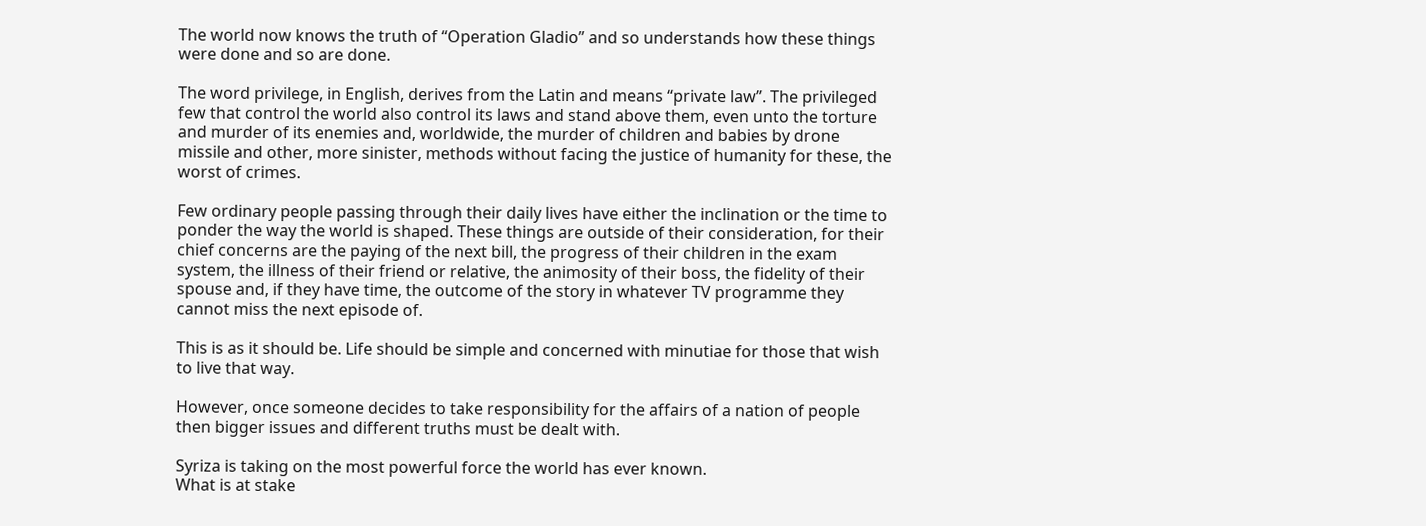The world now knows the truth of “Operation Gladio” and so understands how these things were done and so are done.

The word privilege, in English, derives from the Latin and means “private law”. The privileged few that control the world also control its laws and stand above them, even unto the torture and murder of its enemies and, worldwide, the murder of children and babies by drone missile and other, more sinister, methods without facing the justice of humanity for these, the worst of crimes.

Few ordinary people passing through their daily lives have either the inclination or the time to ponder the way the world is shaped. These things are outside of their consideration, for their chief concerns are the paying of the next bill, the progress of their children in the exam system, the illness of their friend or relative, the animosity of their boss, the fidelity of their spouse and, if they have time, the outcome of the story in whatever TV programme they cannot miss the next episode of.

This is as it should be. Life should be simple and concerned with minutiae for those that wish to live that way.

However, once someone decides to take responsibility for the affairs of a nation of people then bigger issues and different truths must be dealt with.

Syriza is taking on the most powerful force the world has ever known.
What is at stake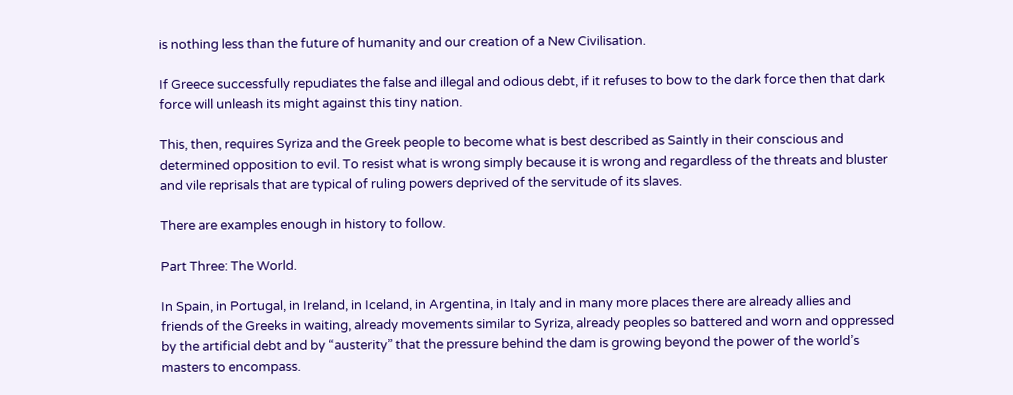is nothing less than the future of humanity and our creation of a New Civilisation.

If Greece successfully repudiates the false and illegal and odious debt, if it refuses to bow to the dark force then that dark force will unleash its might against this tiny nation.

This, then, requires Syriza and the Greek people to become what is best described as Saintly in their conscious and determined opposition to evil. To resist what is wrong simply because it is wrong and regardless of the threats and bluster and vile reprisals that are typical of ruling powers deprived of the servitude of its slaves.

There are examples enough in history to follow.

Part Three: The World.

In Spain, in Portugal, in Ireland, in Iceland, in Argentina, in Italy and in many more places there are already allies and friends of the Greeks in waiting, already movements similar to Syriza, already peoples so battered and worn and oppressed by the artificial debt and by “austerity” that the pressure behind the dam is growing beyond the power of the world’s masters to encompass.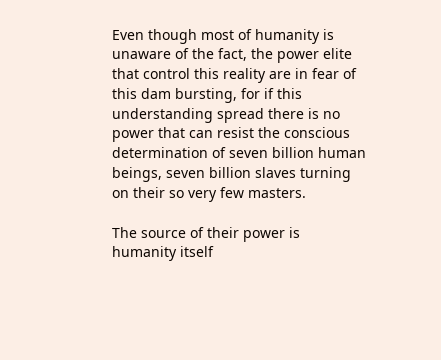Even though most of humanity is unaware of the fact, the power elite that control this reality are in fear of this dam bursting, for if this understanding spread there is no power that can resist the conscious determination of seven billion human beings, seven billion slaves turning on their so very few masters.

The source of their power is humanity itself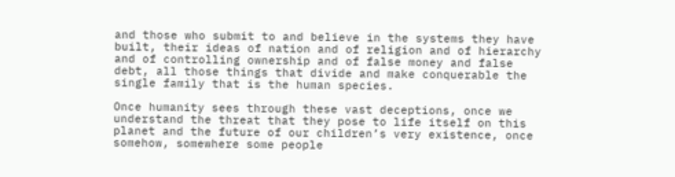and those who submit to and believe in the systems they have built, their ideas of nation and of religion and of hierarchy and of controlling ownership and of false money and false debt, all those things that divide and make conquerable the single family that is the human species.

Once humanity sees through these vast deceptions, once we understand the threat that they pose to life itself on this planet and the future of our children’s very existence, once somehow, somewhere some people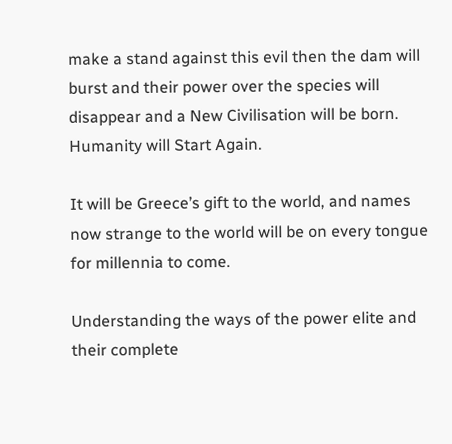make a stand against this evil then the dam will burst and their power over the species will disappear and a New Civilisation will be born.
Humanity will Start Again.

It will be Greece’s gift to the world, and names now strange to the world will be on every tongue for millennia to come.

Understanding the ways of the power elite and their complete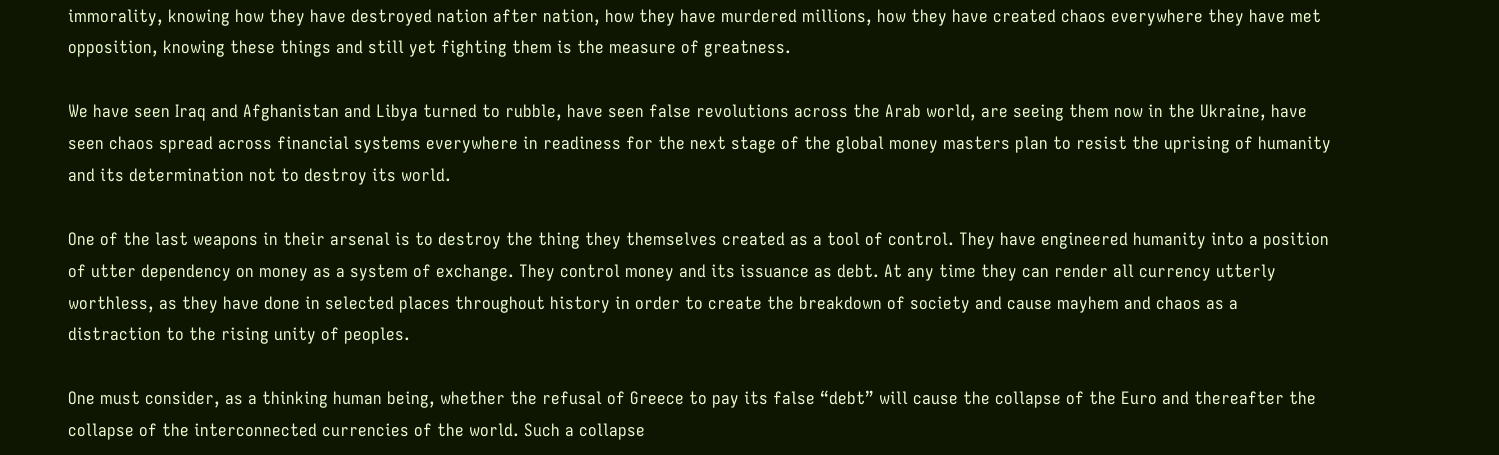immorality, knowing how they have destroyed nation after nation, how they have murdered millions, how they have created chaos everywhere they have met opposition, knowing these things and still yet fighting them is the measure of greatness.

We have seen Iraq and Afghanistan and Libya turned to rubble, have seen false revolutions across the Arab world, are seeing them now in the Ukraine, have seen chaos spread across financial systems everywhere in readiness for the next stage of the global money masters plan to resist the uprising of humanity and its determination not to destroy its world.

One of the last weapons in their arsenal is to destroy the thing they themselves created as a tool of control. They have engineered humanity into a position of utter dependency on money as a system of exchange. They control money and its issuance as debt. At any time they can render all currency utterly worthless, as they have done in selected places throughout history in order to create the breakdown of society and cause mayhem and chaos as a distraction to the rising unity of peoples.

One must consider, as a thinking human being, whether the refusal of Greece to pay its false “debt” will cause the collapse of the Euro and thereafter the collapse of the interconnected currencies of the world. Such a collapse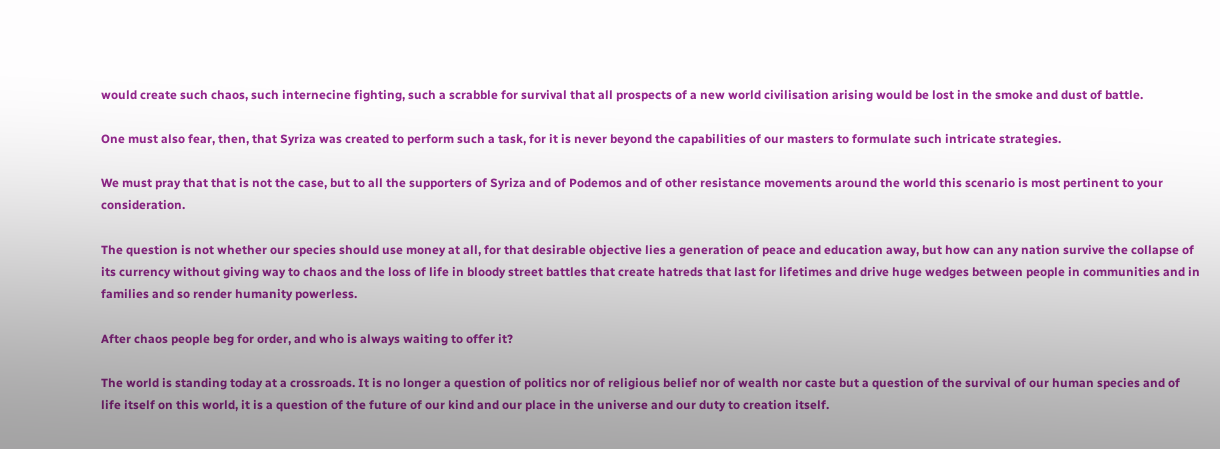would create such chaos, such internecine fighting, such a scrabble for survival that all prospects of a new world civilisation arising would be lost in the smoke and dust of battle.

One must also fear, then, that Syriza was created to perform such a task, for it is never beyond the capabilities of our masters to formulate such intricate strategies.

We must pray that that is not the case, but to all the supporters of Syriza and of Podemos and of other resistance movements around the world this scenario is most pertinent to your consideration.

The question is not whether our species should use money at all, for that desirable objective lies a generation of peace and education away, but how can any nation survive the collapse of its currency without giving way to chaos and the loss of life in bloody street battles that create hatreds that last for lifetimes and drive huge wedges between people in communities and in families and so render humanity powerless.

After chaos people beg for order, and who is always waiting to offer it?

The world is standing today at a crossroads. It is no longer a question of politics nor of religious belief nor of wealth nor caste but a question of the survival of our human species and of life itself on this world, it is a question of the future of our kind and our place in the universe and our duty to creation itself.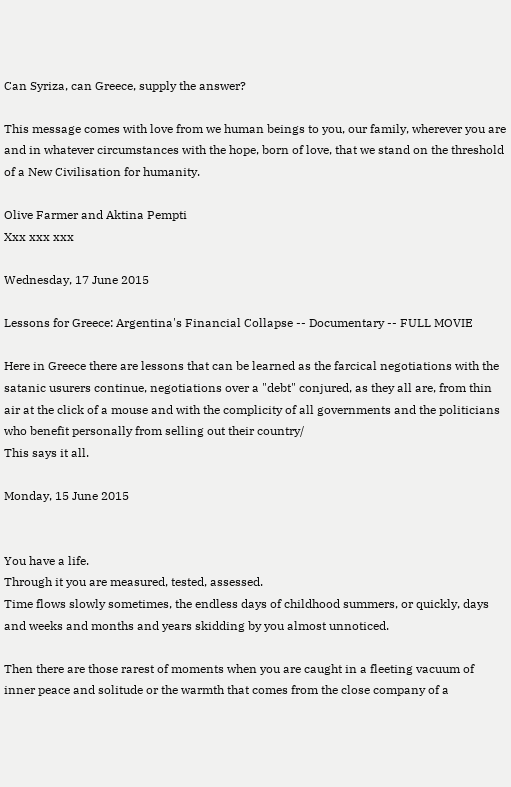Can Syriza, can Greece, supply the answer?

This message comes with love from we human beings to you, our family, wherever you are and in whatever circumstances with the hope, born of love, that we stand on the threshold of a New Civilisation for humanity.

Olive Farmer and Aktina Pempti
Xxx xxx xxx

Wednesday, 17 June 2015

Lessons for Greece: Argentina's Financial Collapse -- Documentary -- FULL MOVIE

Here in Greece there are lessons that can be learned as the farcical negotiations with the satanic usurers continue, negotiations over a "debt" conjured, as they all are, from thin air at the click of a mouse and with the complicity of all governments and the politicians who benefit personally from selling out their country/
This says it all.

Monday, 15 June 2015


You have a life.
Through it you are measured, tested, assessed.
Time flows slowly sometimes, the endless days of childhood summers, or quickly, days and weeks and months and years skidding by you almost unnoticed.

Then there are those rarest of moments when you are caught in a fleeting vacuum of inner peace and solitude or the warmth that comes from the close company of a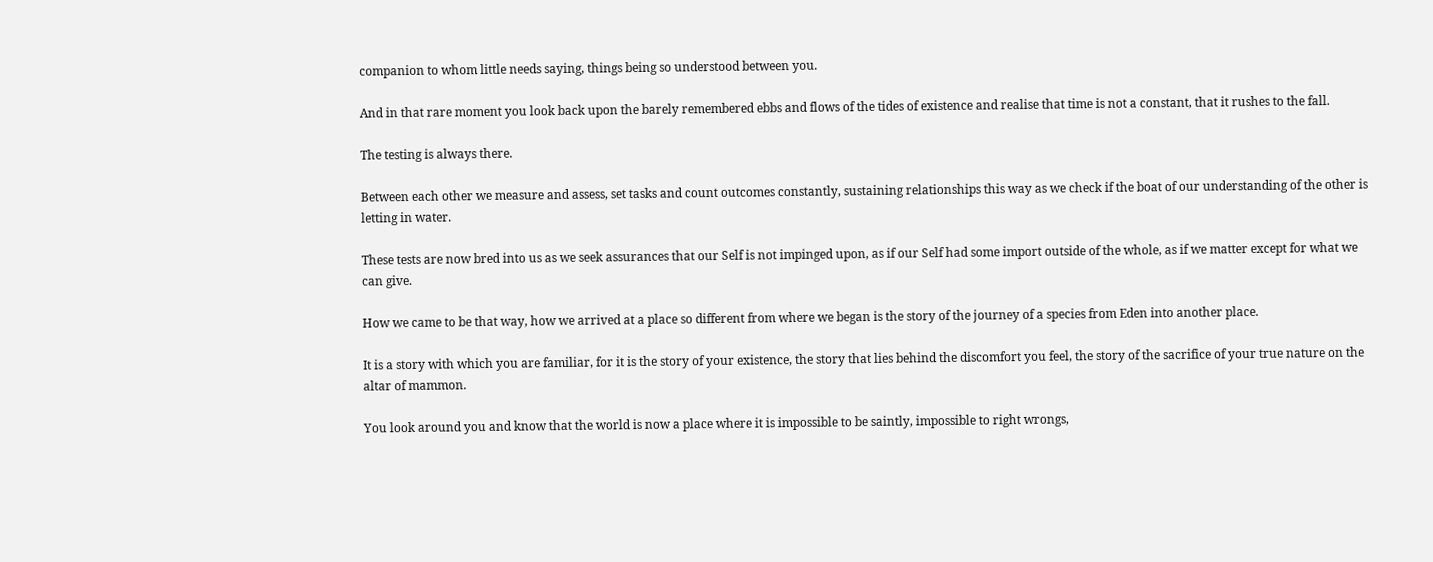companion to whom little needs saying, things being so understood between you.

And in that rare moment you look back upon the barely remembered ebbs and flows of the tides of existence and realise that time is not a constant, that it rushes to the fall.

The testing is always there.

Between each other we measure and assess, set tasks and count outcomes constantly, sustaining relationships this way as we check if the boat of our understanding of the other is letting in water.

These tests are now bred into us as we seek assurances that our Self is not impinged upon, as if our Self had some import outside of the whole, as if we matter except for what we can give.

How we came to be that way, how we arrived at a place so different from where we began is the story of the journey of a species from Eden into another place.

It is a story with which you are familiar, for it is the story of your existence, the story that lies behind the discomfort you feel, the story of the sacrifice of your true nature on the altar of mammon.

You look around you and know that the world is now a place where it is impossible to be saintly, impossible to right wrongs,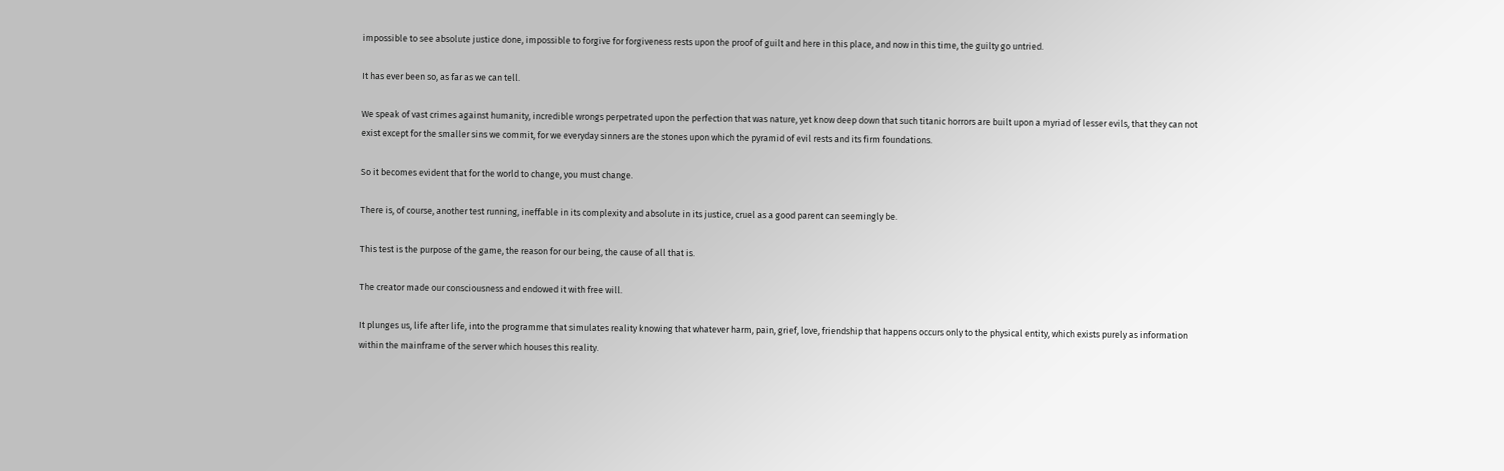impossible to see absolute justice done, impossible to forgive for forgiveness rests upon the proof of guilt and here in this place, and now in this time, the guilty go untried.

It has ever been so, as far as we can tell.

We speak of vast crimes against humanity, incredible wrongs perpetrated upon the perfection that was nature, yet know deep down that such titanic horrors are built upon a myriad of lesser evils, that they can not exist except for the smaller sins we commit, for we everyday sinners are the stones upon which the pyramid of evil rests and its firm foundations.

So it becomes evident that for the world to change, you must change.

There is, of course, another test running, ineffable in its complexity and absolute in its justice, cruel as a good parent can seemingly be.

This test is the purpose of the game, the reason for our being, the cause of all that is.

The creator made our consciousness and endowed it with free will.

It plunges us, life after life, into the programme that simulates reality knowing that whatever harm, pain, grief, love, friendship that happens occurs only to the physical entity, which exists purely as information within the mainframe of the server which houses this reality.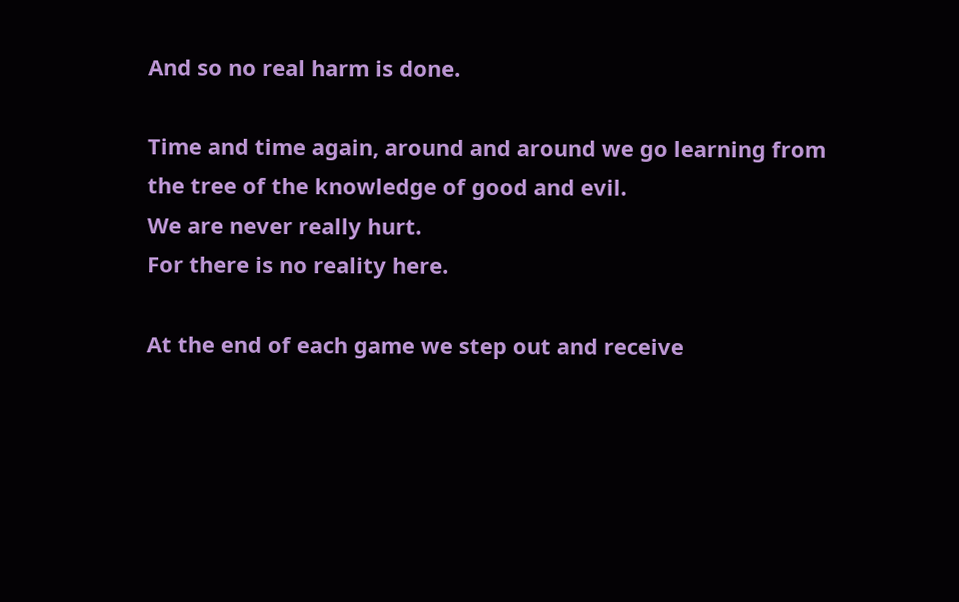And so no real harm is done.

Time and time again, around and around we go learning from the tree of the knowledge of good and evil.
We are never really hurt.
For there is no reality here.

At the end of each game we step out and receive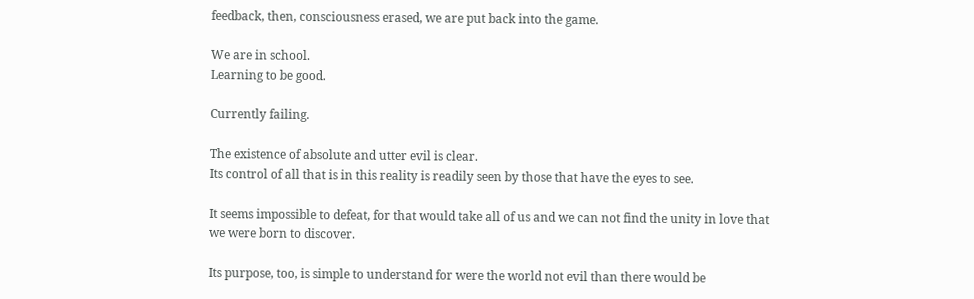feedback, then, consciousness erased, we are put back into the game.

We are in school.
Learning to be good.

Currently failing.

The existence of absolute and utter evil is clear.
Its control of all that is in this reality is readily seen by those that have the eyes to see.

It seems impossible to defeat, for that would take all of us and we can not find the unity in love that we were born to discover.

Its purpose, too, is simple to understand for were the world not evil than there would be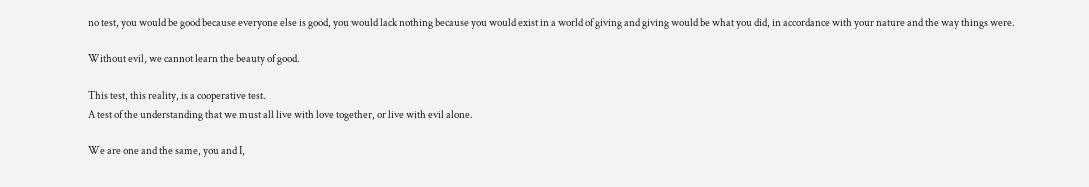no test, you would be good because everyone else is good, you would lack nothing because you would exist in a world of giving and giving would be what you did, in accordance with your nature and the way things were.

Without evil, we cannot learn the beauty of good.

This test, this reality, is a cooperative test.
A test of the understanding that we must all live with love together, or live with evil alone.

We are one and the same, you and I,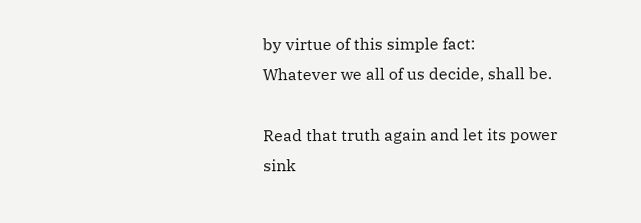by virtue of this simple fact:
Whatever we all of us decide, shall be.

Read that truth again and let its power sink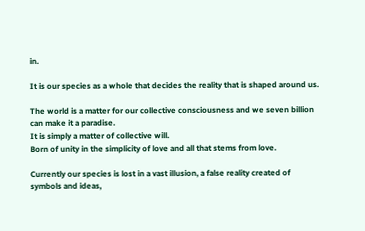in.

It is our species as a whole that decides the reality that is shaped around us.

The world is a matter for our collective consciousness and we seven billion can make it a paradise.
It is simply a matter of collective will.
Born of unity in the simplicity of love and all that stems from love.

Currently our species is lost in a vast illusion, a false reality created of symbols and ideas,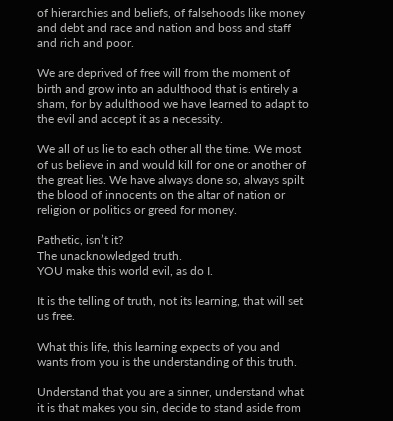of hierarchies and beliefs, of falsehoods like money and debt and race and nation and boss and staff and rich and poor.

We are deprived of free will from the moment of birth and grow into an adulthood that is entirely a sham, for by adulthood we have learned to adapt to the evil and accept it as a necessity.

We all of us lie to each other all the time. We most of us believe in and would kill for one or another of the great lies. We have always done so, always spilt the blood of innocents on the altar of nation or religion or politics or greed for money.

Pathetic, isn’t it?
The unacknowledged truth.
YOU make this world evil, as do I.

It is the telling of truth, not its learning, that will set us free.

What this life, this learning expects of you and wants from you is the understanding of this truth.

Understand that you are a sinner, understand what it is that makes you sin, decide to stand aside from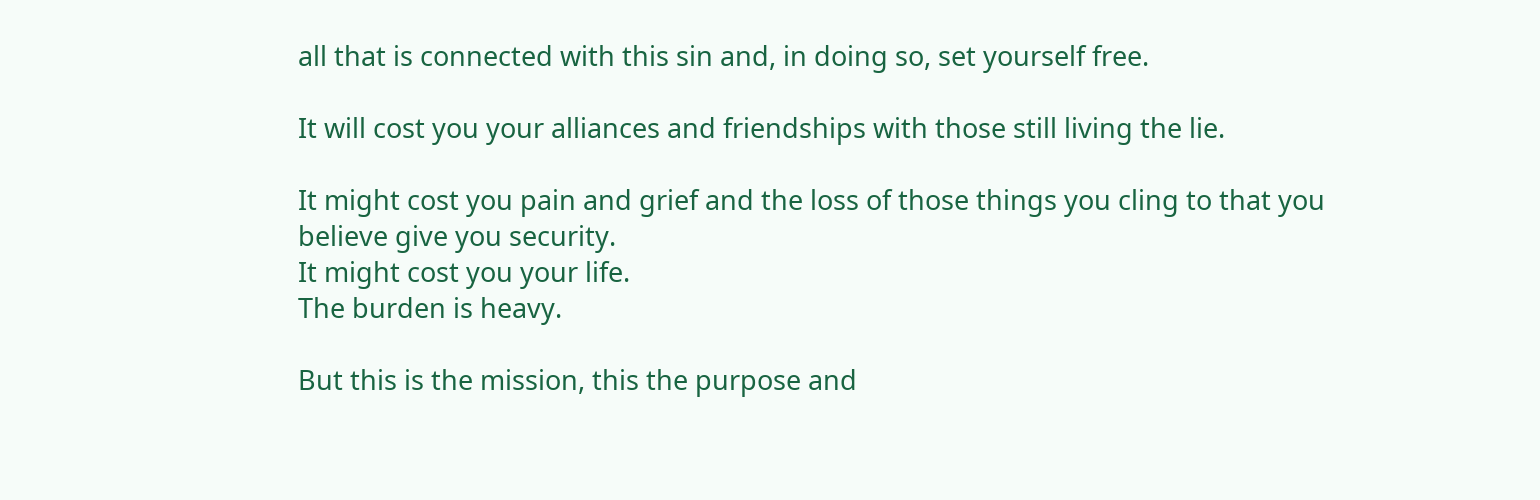all that is connected with this sin and, in doing so, set yourself free.

It will cost you your alliances and friendships with those still living the lie.

It might cost you pain and grief and the loss of those things you cling to that you believe give you security.
It might cost you your life.
The burden is heavy.

But this is the mission, this the purpose and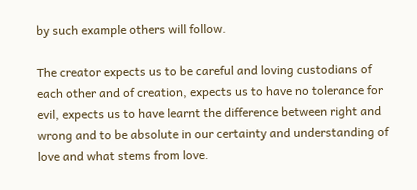by such example others will follow.

The creator expects us to be careful and loving custodians of each other and of creation, expects us to have no tolerance for evil, expects us to have learnt the difference between right and wrong and to be absolute in our certainty and understanding of love and what stems from love.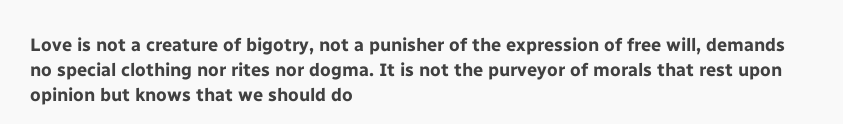Love is not a creature of bigotry, not a punisher of the expression of free will, demands no special clothing nor rites nor dogma. It is not the purveyor of morals that rest upon opinion but knows that we should do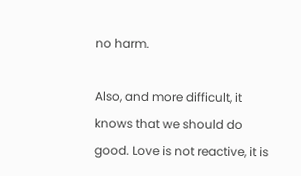no harm.

Also, and more difficult, it knows that we should do good. Love is not reactive, it is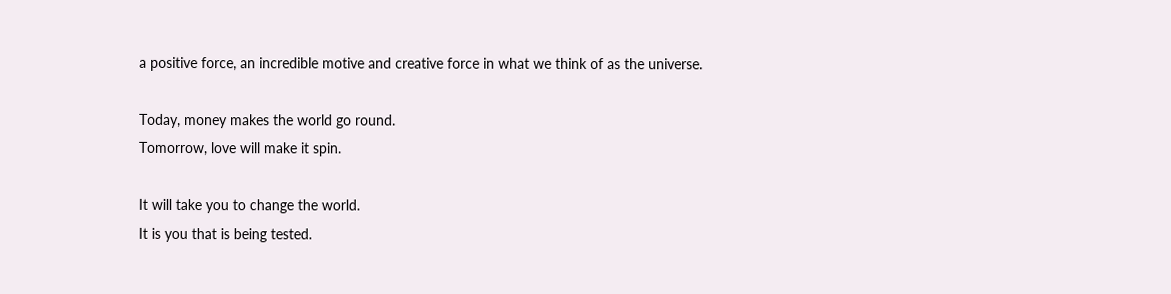a positive force, an incredible motive and creative force in what we think of as the universe.

Today, money makes the world go round.
Tomorrow, love will make it spin.

It will take you to change the world.
It is you that is being tested.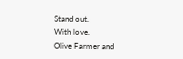Stand out.
With love.
Olive Farmer and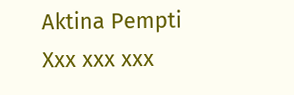Aktina Pempti
Xxx xxx xxx